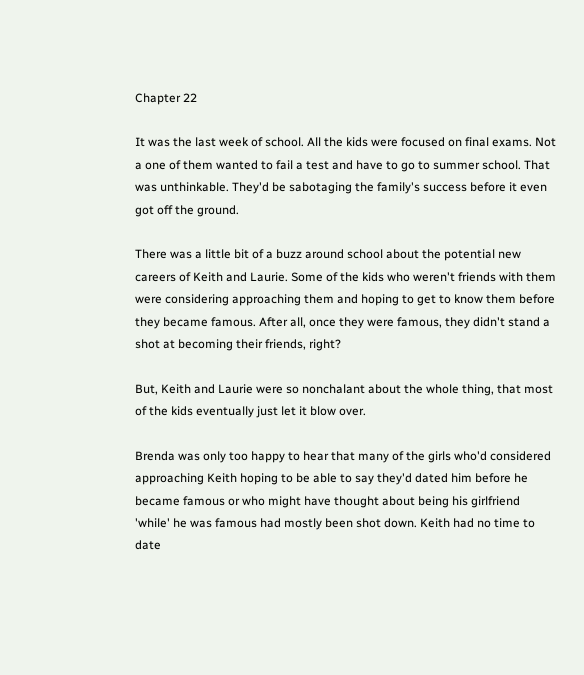Chapter 22

It was the last week of school. All the kids were focused on final exams. Not a one of them wanted to fail a test and have to go to summer school. That was unthinkable. They'd be sabotaging the family's success before it even got off the ground.

There was a little bit of a buzz around school about the potential new careers of Keith and Laurie. Some of the kids who weren't friends with them were considering approaching them and hoping to get to know them before they became famous. After all, once they were famous, they didn't stand a shot at becoming their friends, right?

But, Keith and Laurie were so nonchalant about the whole thing, that most of the kids eventually just let it blow over.

Brenda was only too happy to hear that many of the girls who'd considered approaching Keith hoping to be able to say they'd dated him before he became famous or who might have thought about being his girlfriend 'while' he was famous had mostly been shot down. Keith had no time to date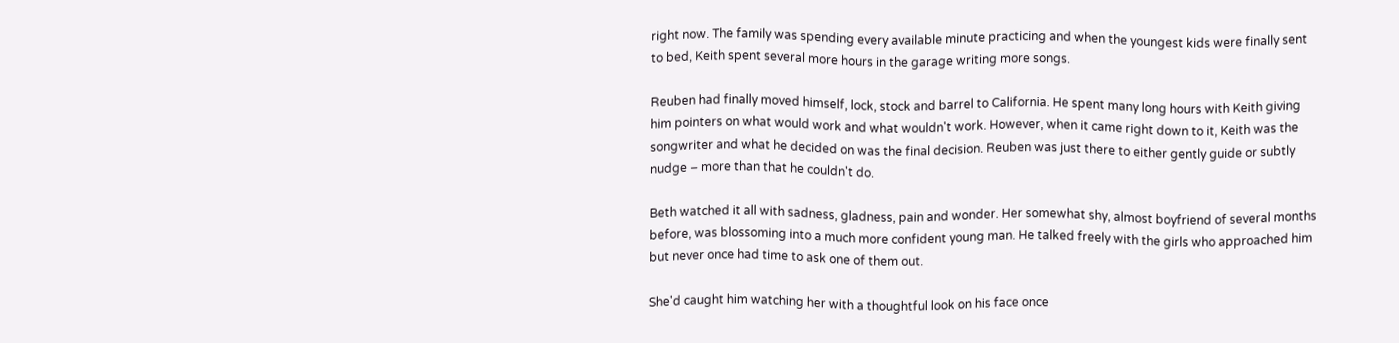right now. The family was spending every available minute practicing and when the youngest kids were finally sent to bed, Keith spent several more hours in the garage writing more songs.

Reuben had finally moved himself, lock, stock and barrel to California. He spent many long hours with Keith giving him pointers on what would work and what wouldn't work. However, when it came right down to it, Keith was the songwriter and what he decided on was the final decision. Reuben was just there to either gently guide or subtly nudge – more than that he couldn't do.

Beth watched it all with sadness, gladness, pain and wonder. Her somewhat shy, almost boyfriend of several months before, was blossoming into a much more confident young man. He talked freely with the girls who approached him but never once had time to ask one of them out.

She'd caught him watching her with a thoughtful look on his face once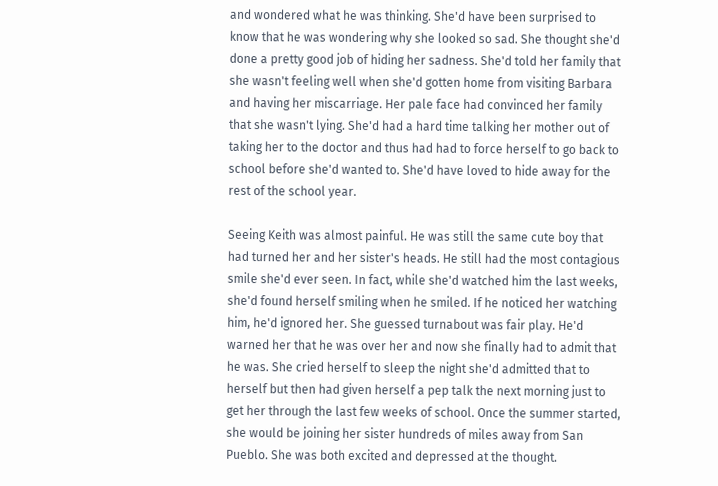and wondered what he was thinking. She'd have been surprised to know that he was wondering why she looked so sad. She thought she'd done a pretty good job of hiding her sadness. She'd told her family that she wasn't feeling well when she'd gotten home from visiting Barbara and having her miscarriage. Her pale face had convinced her family that she wasn't lying. She'd had a hard time talking her mother out of taking her to the doctor and thus had had to force herself to go back to school before she'd wanted to. She'd have loved to hide away for the rest of the school year.

Seeing Keith was almost painful. He was still the same cute boy that had turned her and her sister's heads. He still had the most contagious smile she'd ever seen. In fact, while she'd watched him the last weeks, she'd found herself smiling when he smiled. If he noticed her watching him, he'd ignored her. She guessed turnabout was fair play. He'd warned her that he was over her and now she finally had to admit that he was. She cried herself to sleep the night she'd admitted that to herself but then had given herself a pep talk the next morning just to get her through the last few weeks of school. Once the summer started, she would be joining her sister hundreds of miles away from San Pueblo. She was both excited and depressed at the thought.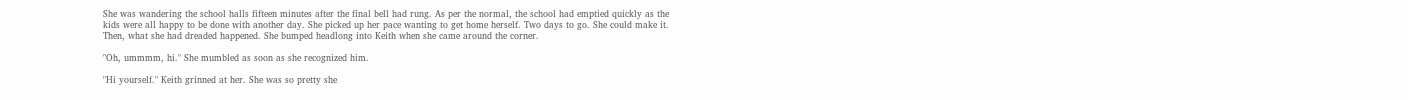She was wandering the school halls fifteen minutes after the final bell had rung. As per the normal, the school had emptied quickly as the kids were all happy to be done with another day. She picked up her pace wanting to get home herself. Two days to go. She could make it. Then, what she had dreaded happened. She bumped headlong into Keith when she came around the corner.

"Oh, ummmm, hi." She mumbled as soon as she recognized him.

"Hi yourself." Keith grinned at her. She was so pretty she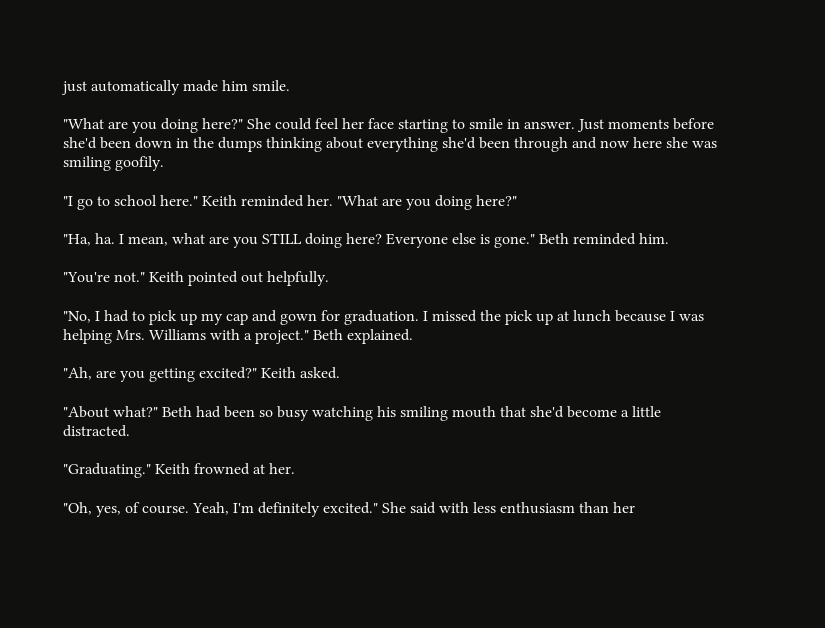just automatically made him smile.

"What are you doing here?" She could feel her face starting to smile in answer. Just moments before she'd been down in the dumps thinking about everything she'd been through and now here she was smiling goofily.

"I go to school here." Keith reminded her. "What are you doing here?"

"Ha, ha. I mean, what are you STILL doing here? Everyone else is gone." Beth reminded him.

"You're not." Keith pointed out helpfully.

"No, I had to pick up my cap and gown for graduation. I missed the pick up at lunch because I was helping Mrs. Williams with a project." Beth explained.

"Ah, are you getting excited?" Keith asked.

"About what?" Beth had been so busy watching his smiling mouth that she'd become a little distracted.

"Graduating." Keith frowned at her.

"Oh, yes, of course. Yeah, I'm definitely excited." She said with less enthusiasm than her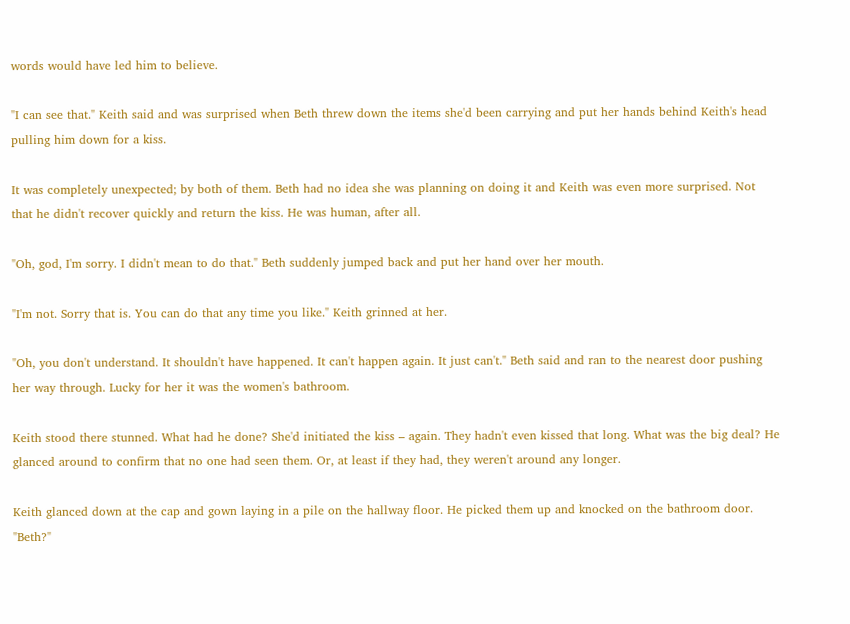words would have led him to believe.

"I can see that." Keith said and was surprised when Beth threw down the items she'd been carrying and put her hands behind Keith's head pulling him down for a kiss.

It was completely unexpected; by both of them. Beth had no idea she was planning on doing it and Keith was even more surprised. Not that he didn't recover quickly and return the kiss. He was human, after all.

"Oh, god, I'm sorry. I didn't mean to do that." Beth suddenly jumped back and put her hand over her mouth.

"I'm not. Sorry that is. You can do that any time you like." Keith grinned at her.

"Oh, you don't understand. It shouldn't have happened. It can't happen again. It just can't." Beth said and ran to the nearest door pushing her way through. Lucky for her it was the women's bathroom.

Keith stood there stunned. What had he done? She'd initiated the kiss – again. They hadn't even kissed that long. What was the big deal? He glanced around to confirm that no one had seen them. Or, at least if they had, they weren't around any longer.

Keith glanced down at the cap and gown laying in a pile on the hallway floor. He picked them up and knocked on the bathroom door. "Beth?"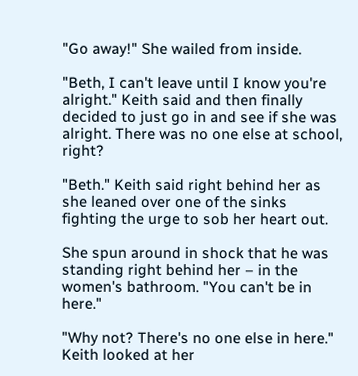"Go away!" She wailed from inside.

"Beth, I can't leave until I know you're alright." Keith said and then finally decided to just go in and see if she was alright. There was no one else at school, right?

"Beth." Keith said right behind her as she leaned over one of the sinks fighting the urge to sob her heart out.

She spun around in shock that he was standing right behind her – in the women's bathroom. "You can't be in here."

"Why not? There's no one else in here." Keith looked at her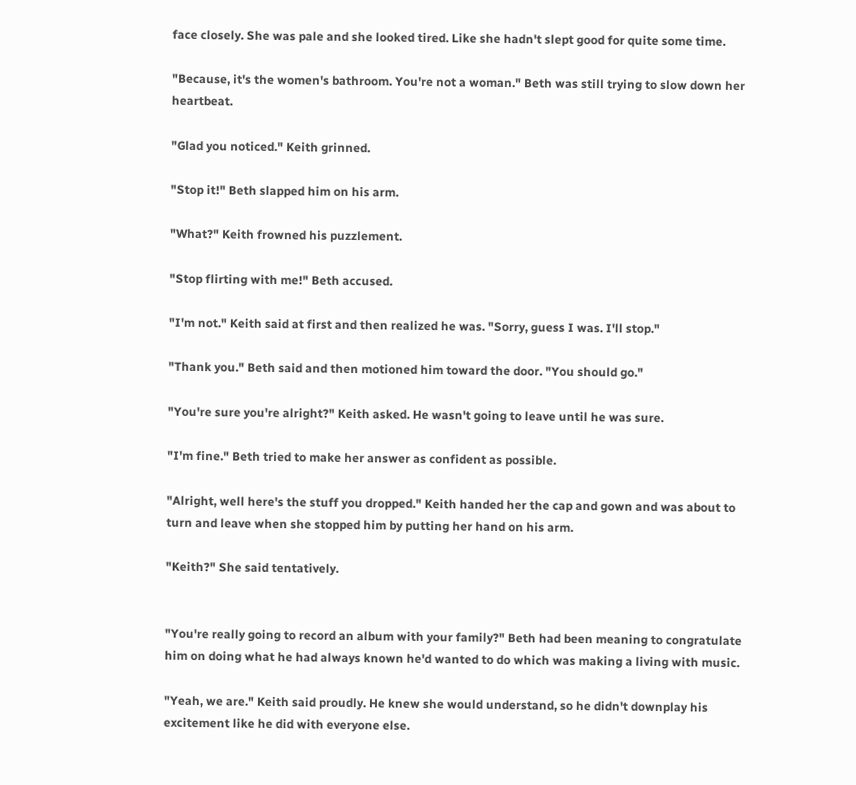face closely. She was pale and she looked tired. Like she hadn't slept good for quite some time.

"Because, it's the women's bathroom. You're not a woman." Beth was still trying to slow down her heartbeat.

"Glad you noticed." Keith grinned.

"Stop it!" Beth slapped him on his arm.

"What?" Keith frowned his puzzlement.

"Stop flirting with me!" Beth accused.

"I'm not." Keith said at first and then realized he was. "Sorry, guess I was. I'll stop."

"Thank you." Beth said and then motioned him toward the door. "You should go."

"You're sure you're alright?" Keith asked. He wasn't going to leave until he was sure.

"I'm fine." Beth tried to make her answer as confident as possible.

"Alright, well here's the stuff you dropped." Keith handed her the cap and gown and was about to turn and leave when she stopped him by putting her hand on his arm.

"Keith?" She said tentatively.


"You're really going to record an album with your family?" Beth had been meaning to congratulate him on doing what he had always known he'd wanted to do which was making a living with music.

"Yeah, we are." Keith said proudly. He knew she would understand, so he didn't downplay his excitement like he did with everyone else.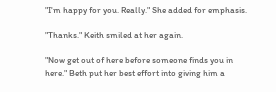"I'm happy for you. Really." She added for emphasis.

"Thanks." Keith smiled at her again.

"Now get out of here before someone finds you in here." Beth put her best effort into giving him a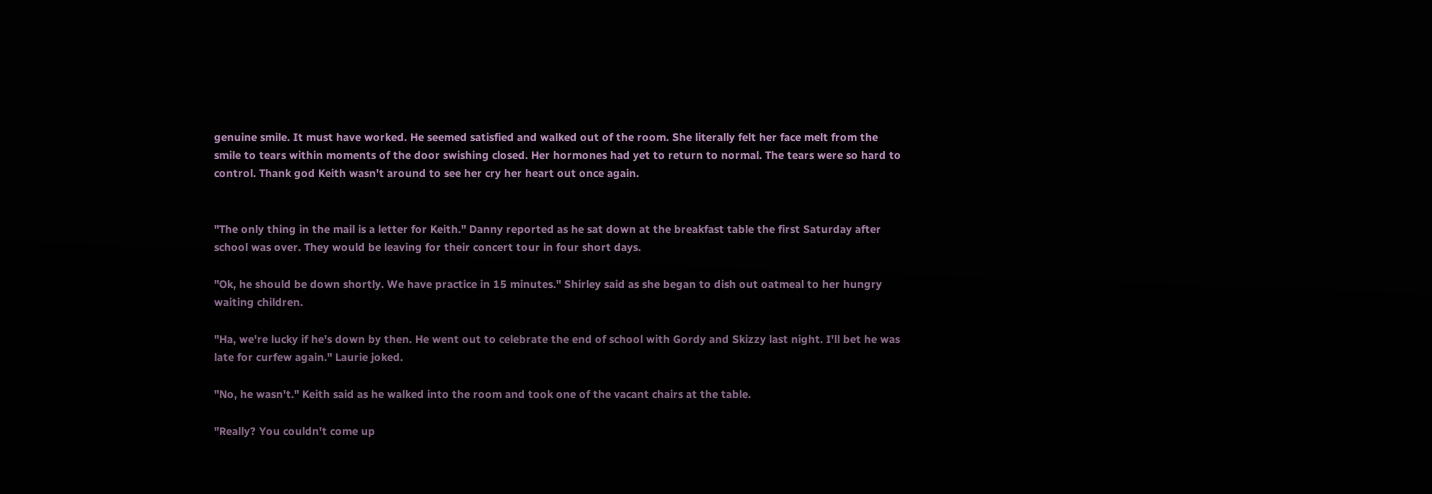genuine smile. It must have worked. He seemed satisfied and walked out of the room. She literally felt her face melt from the smile to tears within moments of the door swishing closed. Her hormones had yet to return to normal. The tears were so hard to control. Thank god Keith wasn't around to see her cry her heart out once again.


"The only thing in the mail is a letter for Keith." Danny reported as he sat down at the breakfast table the first Saturday after school was over. They would be leaving for their concert tour in four short days.

"Ok, he should be down shortly. We have practice in 15 minutes." Shirley said as she began to dish out oatmeal to her hungry waiting children.

"Ha, we're lucky if he's down by then. He went out to celebrate the end of school with Gordy and Skizzy last night. I'll bet he was late for curfew again." Laurie joked.

"No, he wasn't." Keith said as he walked into the room and took one of the vacant chairs at the table.

"Really? You couldn't come up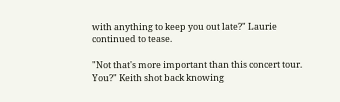with anything to keep you out late?" Laurie continued to tease.

"Not that's more important than this concert tour. You?" Keith shot back knowing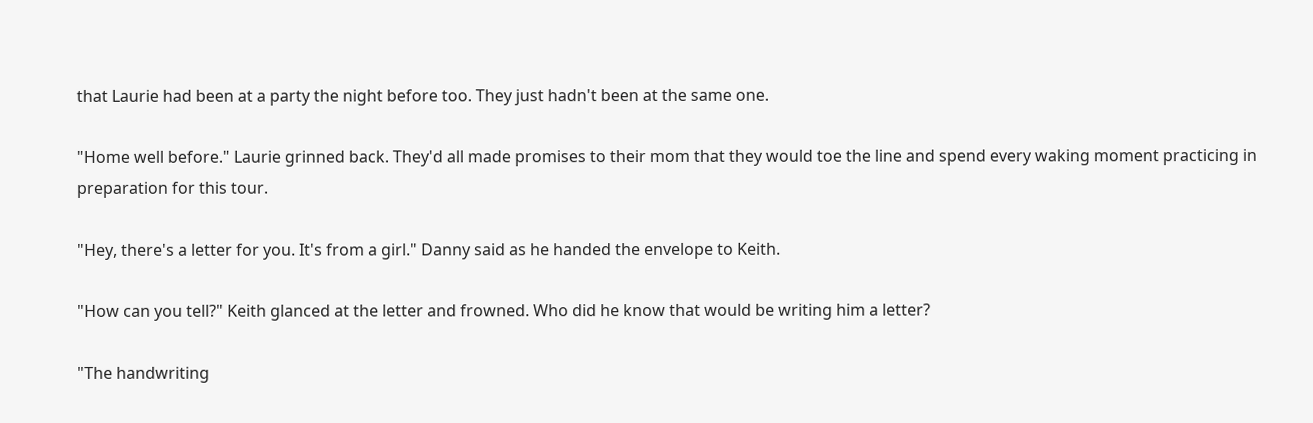that Laurie had been at a party the night before too. They just hadn't been at the same one.

"Home well before." Laurie grinned back. They'd all made promises to their mom that they would toe the line and spend every waking moment practicing in preparation for this tour.

"Hey, there's a letter for you. It's from a girl." Danny said as he handed the envelope to Keith.

"How can you tell?" Keith glanced at the letter and frowned. Who did he know that would be writing him a letter?

"The handwriting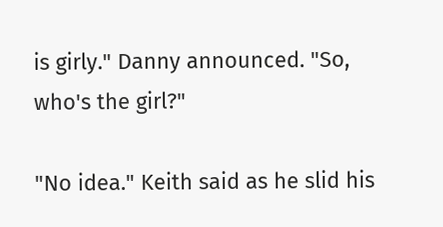is girly." Danny announced. "So, who's the girl?"

"No idea." Keith said as he slid his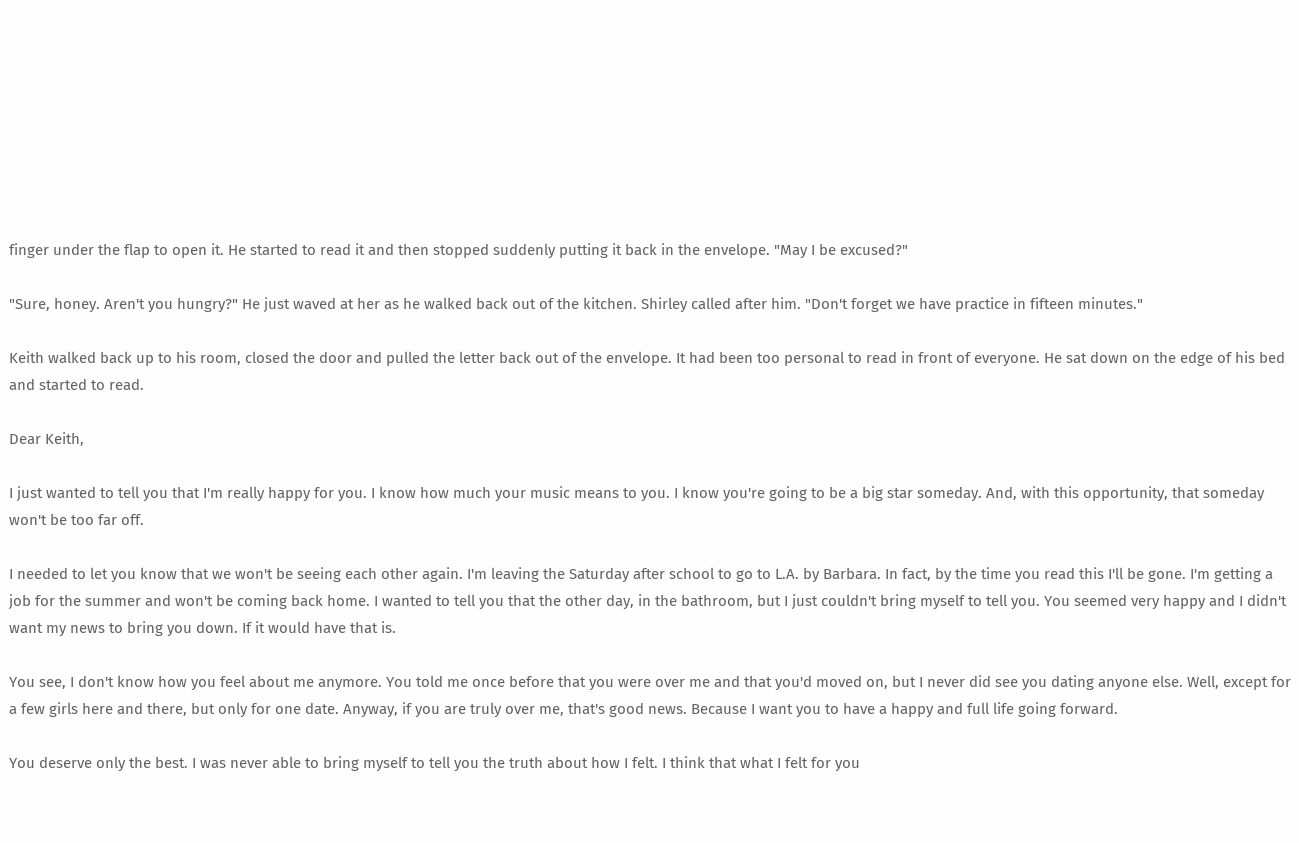finger under the flap to open it. He started to read it and then stopped suddenly putting it back in the envelope. "May I be excused?"

"Sure, honey. Aren't you hungry?" He just waved at her as he walked back out of the kitchen. Shirley called after him. "Don't forget we have practice in fifteen minutes."

Keith walked back up to his room, closed the door and pulled the letter back out of the envelope. It had been too personal to read in front of everyone. He sat down on the edge of his bed and started to read.

Dear Keith,

I just wanted to tell you that I'm really happy for you. I know how much your music means to you. I know you're going to be a big star someday. And, with this opportunity, that someday won't be too far off.

I needed to let you know that we won't be seeing each other again. I'm leaving the Saturday after school to go to L.A. by Barbara. In fact, by the time you read this I'll be gone. I'm getting a job for the summer and won't be coming back home. I wanted to tell you that the other day, in the bathroom, but I just couldn't bring myself to tell you. You seemed very happy and I didn't want my news to bring you down. If it would have that is.

You see, I don't know how you feel about me anymore. You told me once before that you were over me and that you'd moved on, but I never did see you dating anyone else. Well, except for a few girls here and there, but only for one date. Anyway, if you are truly over me, that's good news. Because I want you to have a happy and full life going forward.

You deserve only the best. I was never able to bring myself to tell you the truth about how I felt. I think that what I felt for you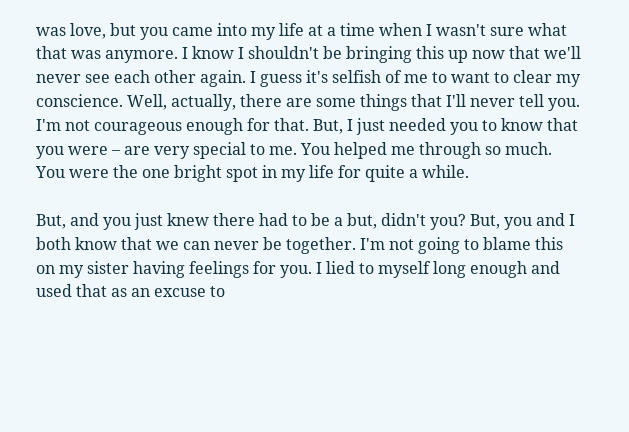was love, but you came into my life at a time when I wasn't sure what that was anymore. I know I shouldn't be bringing this up now that we'll never see each other again. I guess it's selfish of me to want to clear my conscience. Well, actually, there are some things that I'll never tell you. I'm not courageous enough for that. But, I just needed you to know that you were – are very special to me. You helped me through so much. You were the one bright spot in my life for quite a while.

But, and you just knew there had to be a but, didn't you? But, you and I both know that we can never be together. I'm not going to blame this on my sister having feelings for you. I lied to myself long enough and used that as an excuse to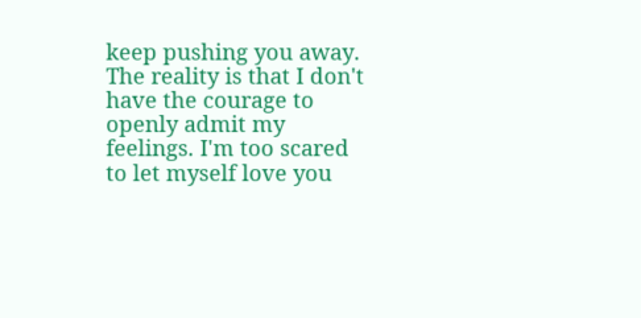keep pushing you away. The reality is that I don't have the courage to openly admit my feelings. I'm too scared to let myself love you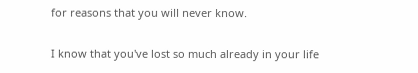for reasons that you will never know.

I know that you've lost so much already in your life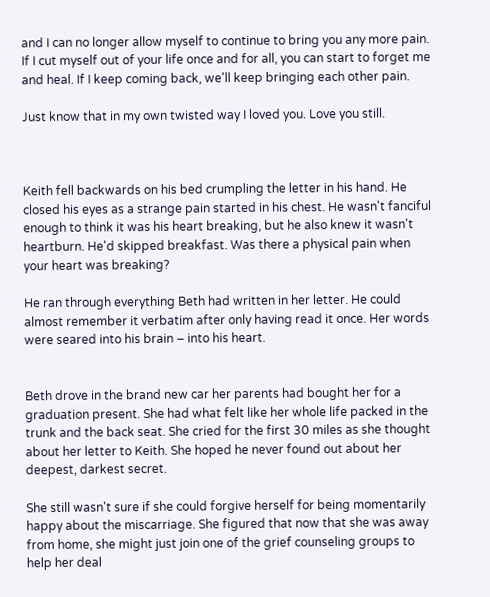and I can no longer allow myself to continue to bring you any more pain. If I cut myself out of your life once and for all, you can start to forget me and heal. If I keep coming back, we'll keep bringing each other pain.

Just know that in my own twisted way I loved you. Love you still.



Keith fell backwards on his bed crumpling the letter in his hand. He closed his eyes as a strange pain started in his chest. He wasn't fanciful enough to think it was his heart breaking, but he also knew it wasn't heartburn. He'd skipped breakfast. Was there a physical pain when your heart was breaking?

He ran through everything Beth had written in her letter. He could almost remember it verbatim after only having read it once. Her words were seared into his brain – into his heart.


Beth drove in the brand new car her parents had bought her for a graduation present. She had what felt like her whole life packed in the trunk and the back seat. She cried for the first 30 miles as she thought about her letter to Keith. She hoped he never found out about her deepest, darkest secret.

She still wasn't sure if she could forgive herself for being momentarily happy about the miscarriage. She figured that now that she was away from home, she might just join one of the grief counseling groups to help her deal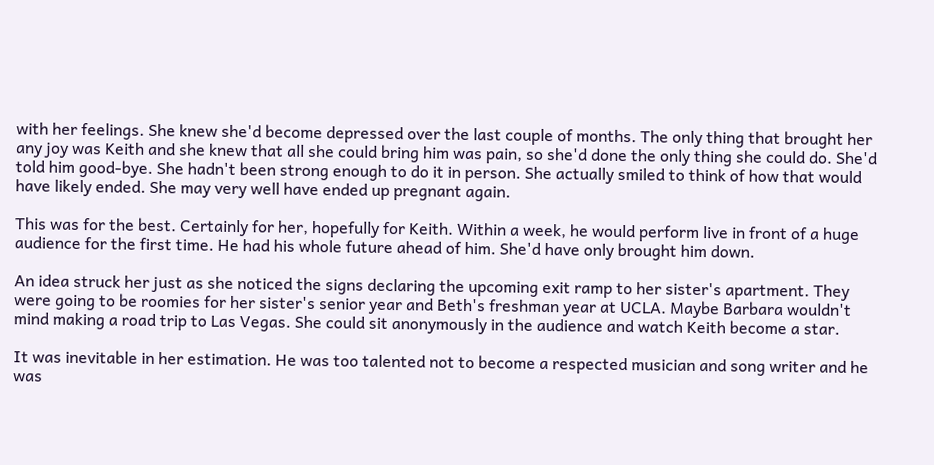with her feelings. She knew she'd become depressed over the last couple of months. The only thing that brought her any joy was Keith and she knew that all she could bring him was pain, so she'd done the only thing she could do. She'd told him good-bye. She hadn't been strong enough to do it in person. She actually smiled to think of how that would have likely ended. She may very well have ended up pregnant again.

This was for the best. Certainly for her, hopefully for Keith. Within a week, he would perform live in front of a huge audience for the first time. He had his whole future ahead of him. She'd have only brought him down.

An idea struck her just as she noticed the signs declaring the upcoming exit ramp to her sister's apartment. They were going to be roomies for her sister's senior year and Beth's freshman year at UCLA. Maybe Barbara wouldn't mind making a road trip to Las Vegas. She could sit anonymously in the audience and watch Keith become a star.

It was inevitable in her estimation. He was too talented not to become a respected musician and song writer and he was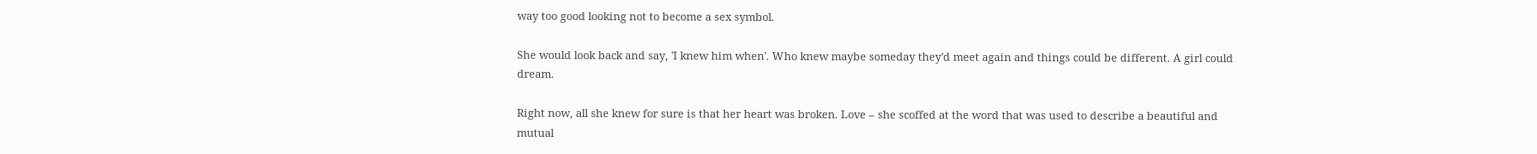way too good looking not to become a sex symbol.

She would look back and say, 'I knew him when'. Who knew maybe someday they'd meet again and things could be different. A girl could dream.

Right now, all she knew for sure is that her heart was broken. Love – she scoffed at the word that was used to describe a beautiful and mutual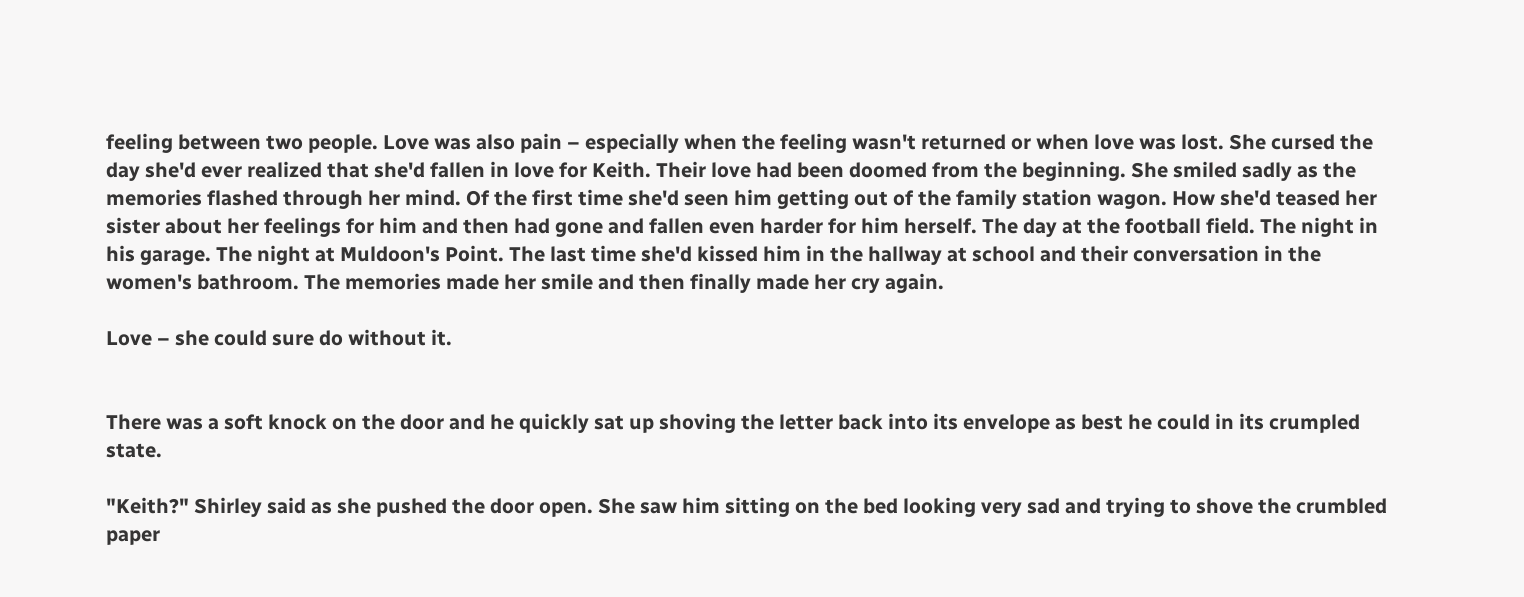feeling between two people. Love was also pain – especially when the feeling wasn't returned or when love was lost. She cursed the day she'd ever realized that she'd fallen in love for Keith. Their love had been doomed from the beginning. She smiled sadly as the memories flashed through her mind. Of the first time she'd seen him getting out of the family station wagon. How she'd teased her sister about her feelings for him and then had gone and fallen even harder for him herself. The day at the football field. The night in his garage. The night at Muldoon's Point. The last time she'd kissed him in the hallway at school and their conversation in the women's bathroom. The memories made her smile and then finally made her cry again.

Love – she could sure do without it.


There was a soft knock on the door and he quickly sat up shoving the letter back into its envelope as best he could in its crumpled state.

"Keith?" Shirley said as she pushed the door open. She saw him sitting on the bed looking very sad and trying to shove the crumbled paper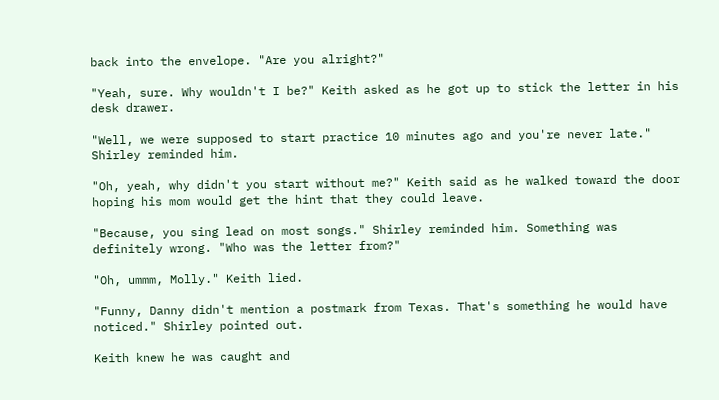back into the envelope. "Are you alright?"

"Yeah, sure. Why wouldn't I be?" Keith asked as he got up to stick the letter in his desk drawer.

"Well, we were supposed to start practice 10 minutes ago and you're never late." Shirley reminded him.

"Oh, yeah, why didn't you start without me?" Keith said as he walked toward the door hoping his mom would get the hint that they could leave.

"Because, you sing lead on most songs." Shirley reminded him. Something was definitely wrong. "Who was the letter from?"

"Oh, ummm, Molly." Keith lied.

"Funny, Danny didn't mention a postmark from Texas. That's something he would have noticed." Shirley pointed out.

Keith knew he was caught and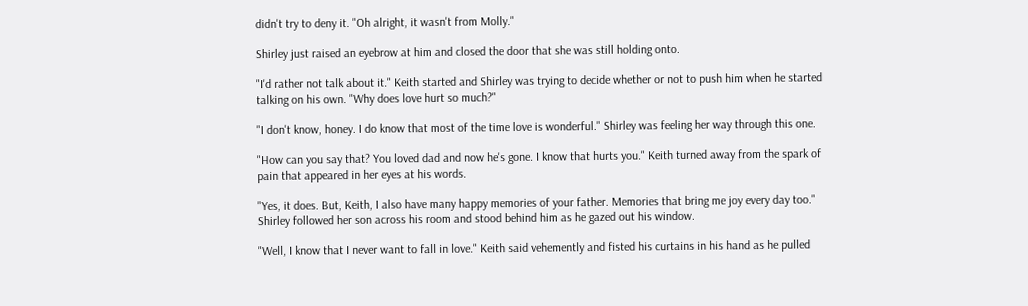didn't try to deny it. "Oh alright, it wasn't from Molly."

Shirley just raised an eyebrow at him and closed the door that she was still holding onto.

"I'd rather not talk about it." Keith started and Shirley was trying to decide whether or not to push him when he started talking on his own. "Why does love hurt so much?"

"I don't know, honey. I do know that most of the time love is wonderful." Shirley was feeling her way through this one.

"How can you say that? You loved dad and now he's gone. I know that hurts you." Keith turned away from the spark of pain that appeared in her eyes at his words.

"Yes, it does. But, Keith, I also have many happy memories of your father. Memories that bring me joy every day too." Shirley followed her son across his room and stood behind him as he gazed out his window.

"Well, I know that I never want to fall in love." Keith said vehemently and fisted his curtains in his hand as he pulled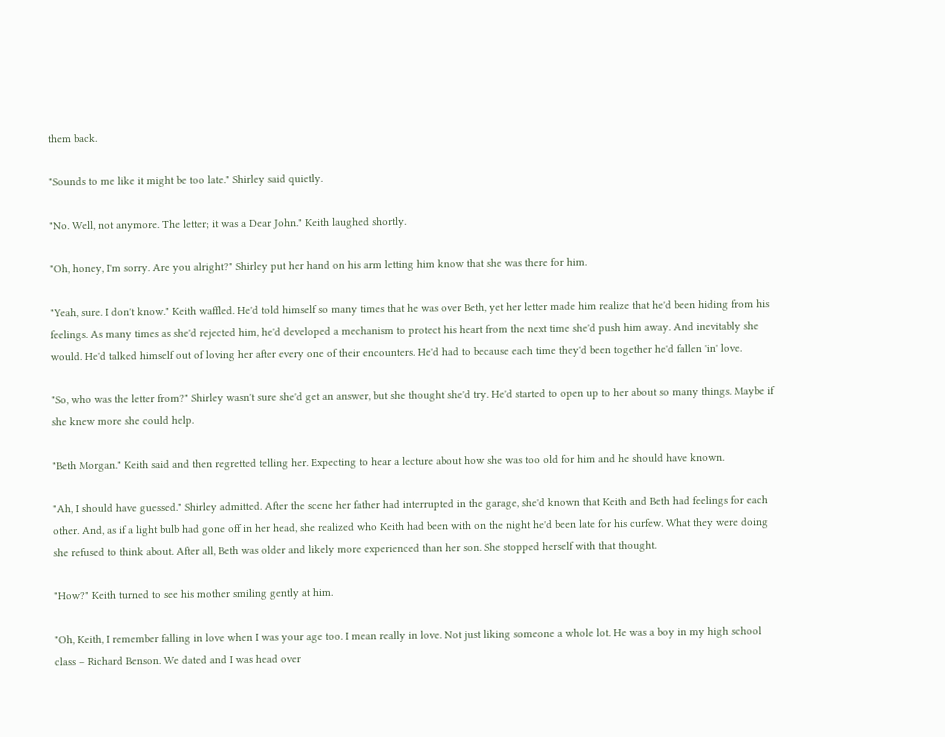them back.

"Sounds to me like it might be too late." Shirley said quietly.

"No. Well, not anymore. The letter; it was a Dear John." Keith laughed shortly.

"Oh, honey, I'm sorry. Are you alright?" Shirley put her hand on his arm letting him know that she was there for him.

"Yeah, sure. I don't know." Keith waffled. He'd told himself so many times that he was over Beth, yet her letter made him realize that he'd been hiding from his feelings. As many times as she'd rejected him, he'd developed a mechanism to protect his heart from the next time she'd push him away. And inevitably she would. He'd talked himself out of loving her after every one of their encounters. He'd had to because each time they'd been together he'd fallen 'in' love.

"So, who was the letter from?" Shirley wasn't sure she'd get an answer, but she thought she'd try. He'd started to open up to her about so many things. Maybe if she knew more she could help.

"Beth Morgan." Keith said and then regretted telling her. Expecting to hear a lecture about how she was too old for him and he should have known.

"Ah, I should have guessed." Shirley admitted. After the scene her father had interrupted in the garage, she'd known that Keith and Beth had feelings for each other. And, as if a light bulb had gone off in her head, she realized who Keith had been with on the night he'd been late for his curfew. What they were doing she refused to think about. After all, Beth was older and likely more experienced than her son. She stopped herself with that thought.

"How?" Keith turned to see his mother smiling gently at him.

"Oh, Keith, I remember falling in love when I was your age too. I mean really in love. Not just liking someone a whole lot. He was a boy in my high school class – Richard Benson. We dated and I was head over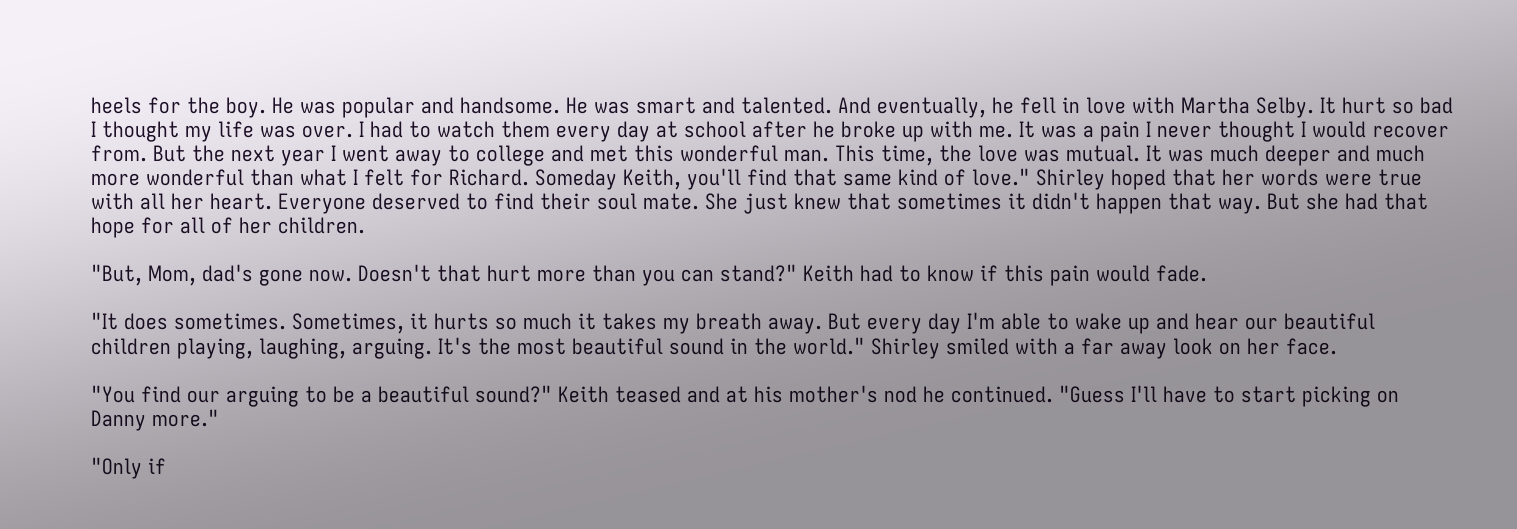heels for the boy. He was popular and handsome. He was smart and talented. And eventually, he fell in love with Martha Selby. It hurt so bad I thought my life was over. I had to watch them every day at school after he broke up with me. It was a pain I never thought I would recover from. But the next year I went away to college and met this wonderful man. This time, the love was mutual. It was much deeper and much more wonderful than what I felt for Richard. Someday Keith, you'll find that same kind of love." Shirley hoped that her words were true with all her heart. Everyone deserved to find their soul mate. She just knew that sometimes it didn't happen that way. But she had that hope for all of her children.

"But, Mom, dad's gone now. Doesn't that hurt more than you can stand?" Keith had to know if this pain would fade.

"It does sometimes. Sometimes, it hurts so much it takes my breath away. But every day I'm able to wake up and hear our beautiful children playing, laughing, arguing. It's the most beautiful sound in the world." Shirley smiled with a far away look on her face.

"You find our arguing to be a beautiful sound?" Keith teased and at his mother's nod he continued. "Guess I'll have to start picking on Danny more."

"Only if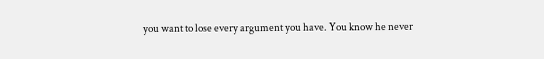you want to lose every argument you have. You know he never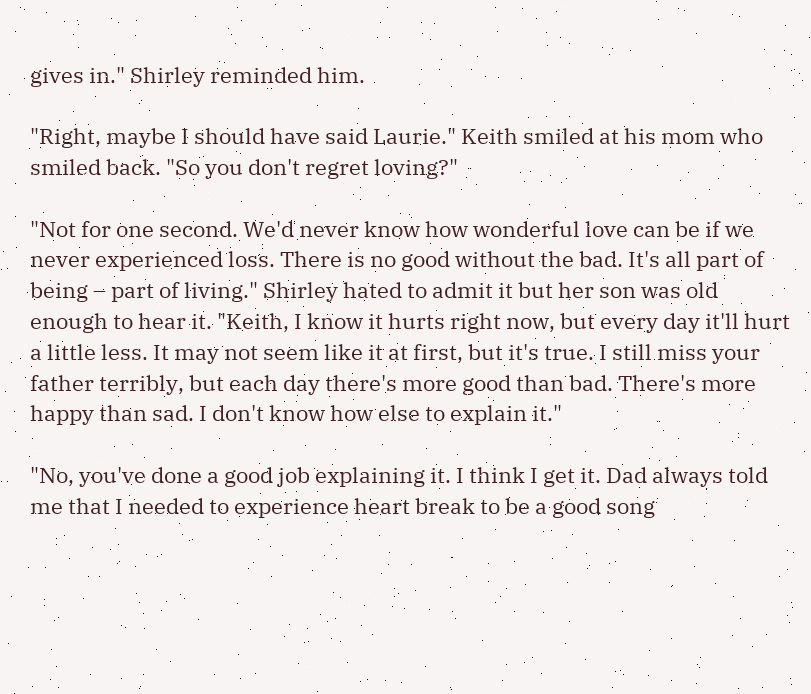gives in." Shirley reminded him.

"Right, maybe I should have said Laurie." Keith smiled at his mom who smiled back. "So you don't regret loving?"

"Not for one second. We'd never know how wonderful love can be if we never experienced loss. There is no good without the bad. It's all part of being – part of living." Shirley hated to admit it but her son was old enough to hear it. "Keith, I know it hurts right now, but every day it'll hurt a little less. It may not seem like it at first, but it's true. I still miss your father terribly, but each day there's more good than bad. There's more happy than sad. I don't know how else to explain it."

"No, you've done a good job explaining it. I think I get it. Dad always told me that I needed to experience heart break to be a good song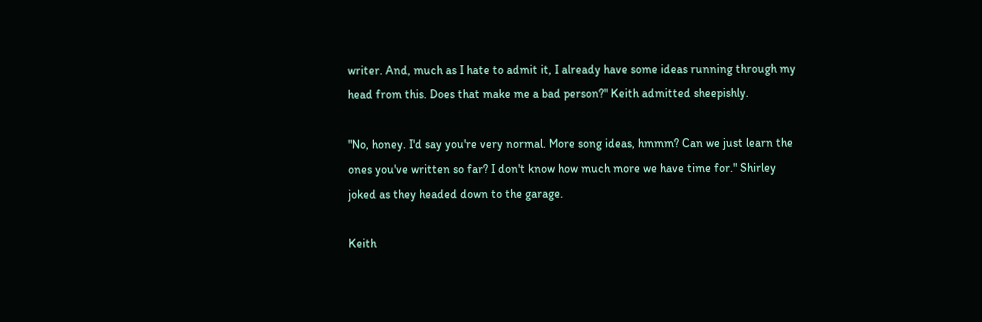writer. And, much as I hate to admit it, I already have some ideas running through my head from this. Does that make me a bad person?" Keith admitted sheepishly.

"No, honey. I'd say you're very normal. More song ideas, hmmm? Can we just learn the ones you've written so far? I don't know how much more we have time for." Shirley joked as they headed down to the garage.

Keith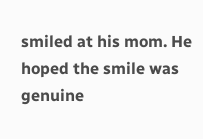smiled at his mom. He hoped the smile was genuine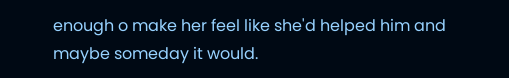enough o make her feel like she'd helped him and maybe someday it would.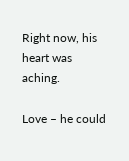Right now, his heart was aching.

Love – he could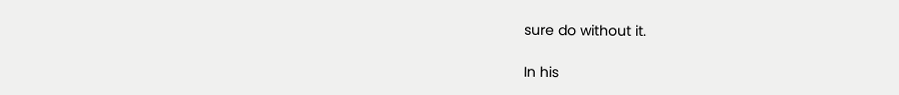sure do without it.

In his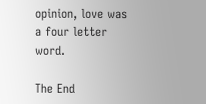opinion, love was a four letter word.

The End